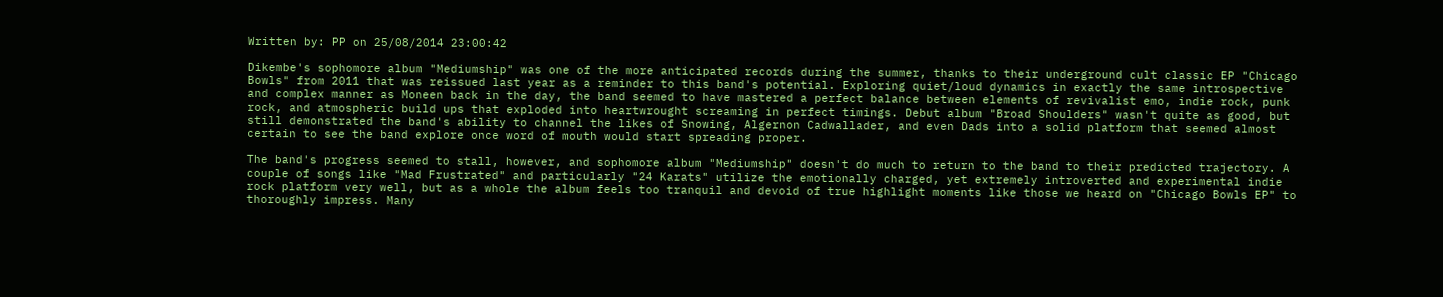Written by: PP on 25/08/2014 23:00:42

Dikembe's sophomore album "Mediumship" was one of the more anticipated records during the summer, thanks to their underground cult classic EP "Chicago Bowls" from 2011 that was reissued last year as a reminder to this band's potential. Exploring quiet/loud dynamics in exactly the same introspective and complex manner as Moneen back in the day, the band seemed to have mastered a perfect balance between elements of revivalist emo, indie rock, punk rock, and atmospheric build ups that exploded into heartwrought screaming in perfect timings. Debut album "Broad Shoulders" wasn't quite as good, but still demonstrated the band's ability to channel the likes of Snowing, Algernon Cadwallader, and even Dads into a solid platform that seemed almost certain to see the band explore once word of mouth would start spreading proper.

The band's progress seemed to stall, however, and sophomore album "Mediumship" doesn't do much to return to the band to their predicted trajectory. A couple of songs like "Mad Frustrated" and particularly "24 Karats" utilize the emotionally charged, yet extremely introverted and experimental indie rock platform very well, but as a whole the album feels too tranquil and devoid of true highlight moments like those we heard on "Chicago Bowls EP" to thoroughly impress. Many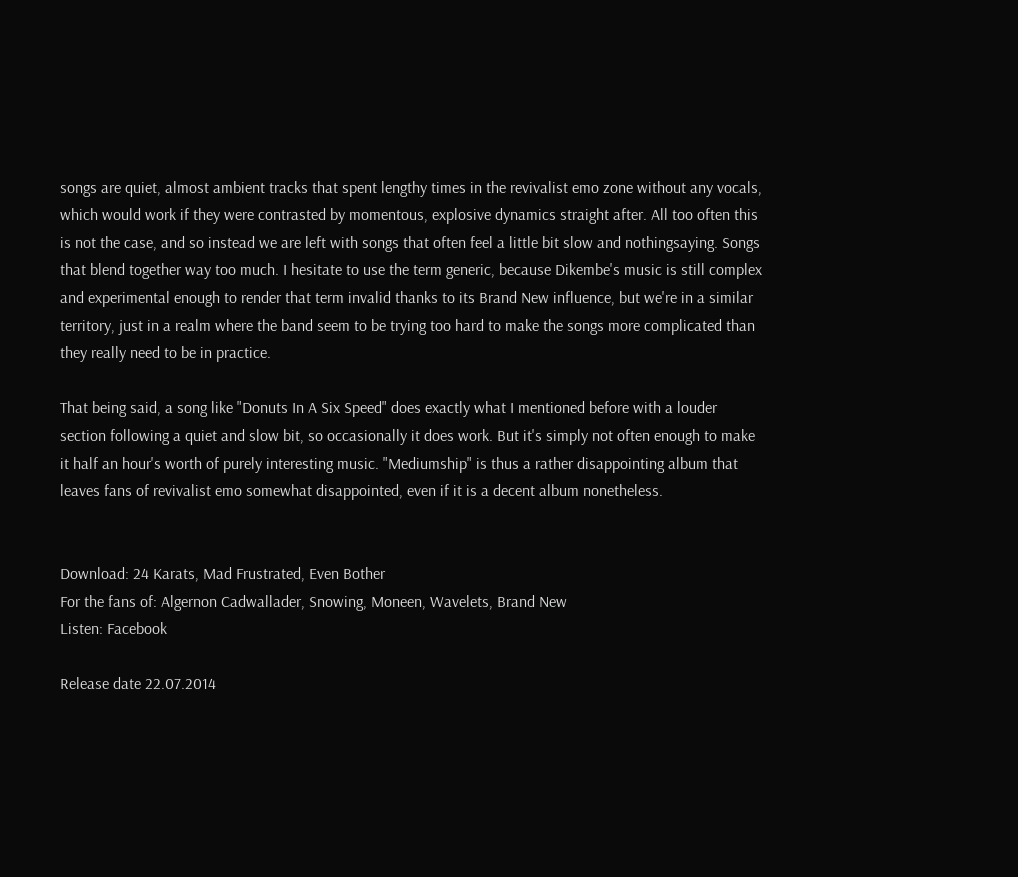songs are quiet, almost ambient tracks that spent lengthy times in the revivalist emo zone without any vocals, which would work if they were contrasted by momentous, explosive dynamics straight after. All too often this is not the case, and so instead we are left with songs that often feel a little bit slow and nothingsaying. Songs that blend together way too much. I hesitate to use the term generic, because Dikembe's music is still complex and experimental enough to render that term invalid thanks to its Brand New influence, but we're in a similar territory, just in a realm where the band seem to be trying too hard to make the songs more complicated than they really need to be in practice.

That being said, a song like "Donuts In A Six Speed" does exactly what I mentioned before with a louder section following a quiet and slow bit, so occasionally it does work. But it's simply not often enough to make it half an hour's worth of purely interesting music. "Mediumship" is thus a rather disappointing album that leaves fans of revivalist emo somewhat disappointed, even if it is a decent album nonetheless.


Download: 24 Karats, Mad Frustrated, Even Bother
For the fans of: Algernon Cadwallader, Snowing, Moneen, Wavelets, Brand New
Listen: Facebook

Release date 22.07.2014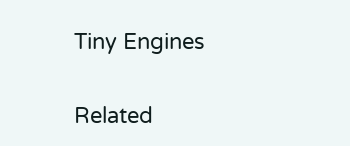Tiny Engines

Related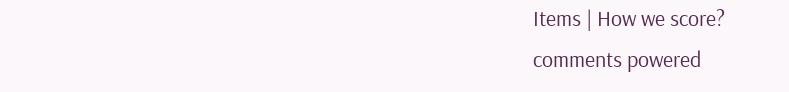Items | How we score?
comments powered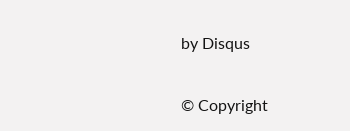by Disqus


© Copyright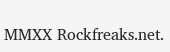MMXX Rockfreaks.net.